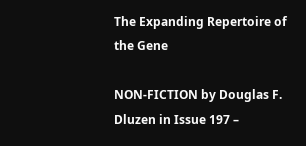The Expanding Repertoire of the Gene

NON-FICTION by Douglas F. Dluzen in Issue 197 –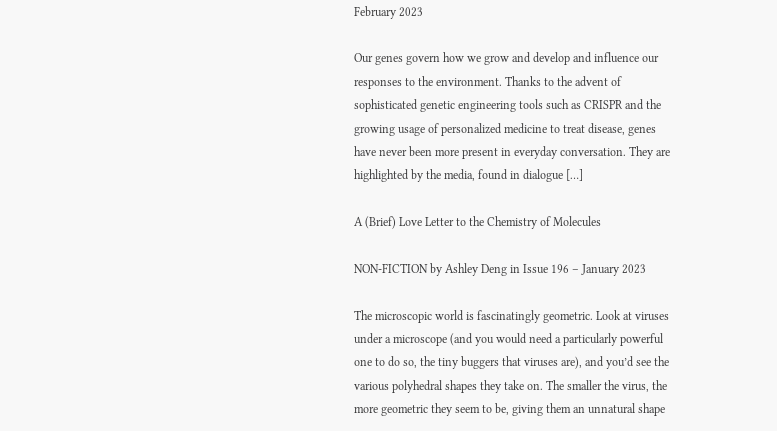February 2023

Our genes govern how we grow and develop and influence our responses to the environment. Thanks to the advent of sophisticated genetic engineering tools such as CRISPR and the growing usage of personalized medicine to treat disease, genes have never been more present in everyday conversation. They are highlighted by the media, found in dialogue […]

A (Brief) Love Letter to the Chemistry of Molecules

NON-FICTION by Ashley Deng in Issue 196 – January 2023

The microscopic world is fascinatingly geometric. Look at viruses under a microscope (and you would need a particularly powerful one to do so, the tiny buggers that viruses are), and you’d see the various polyhedral shapes they take on. The smaller the virus, the more geometric they seem to be, giving them an unnatural shape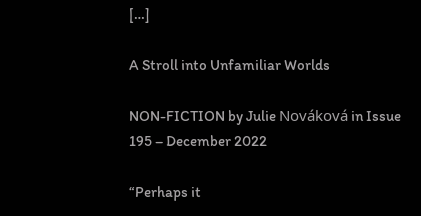[…]

A Stroll into Unfamiliar Worlds

NON-FICTION by Julie Nováková in Issue 195 – December 2022

“Perhaps it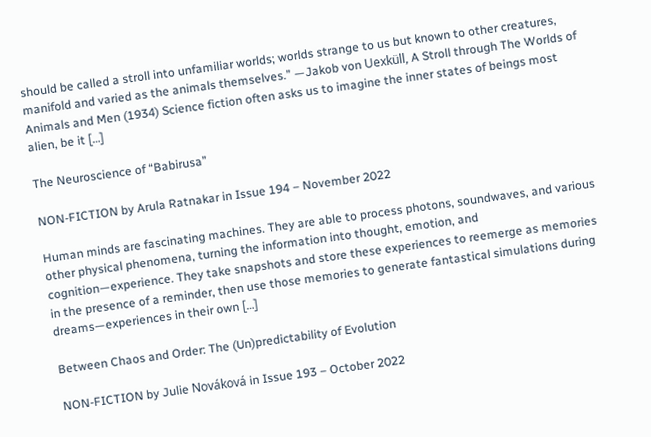should be called a stroll into unfamiliar worlds; worlds strange to us but known to other creatures, manifold and varied as the animals themselves.” —Jakob von Uexküll, A Stroll through The Worlds of Animals and Men (1934) Science fiction often asks us to imagine the inner states of beings most alien, be it […]

The Neuroscience of “Babirusa”

NON-FICTION by Arula Ratnakar in Issue 194 – November 2022

Human minds are fascinating machines. They are able to process photons, soundwaves, and various other physical phenomena, turning the information into thought, emotion, and cognition—experience. They take snapshots and store these experiences to reemerge as memories in the presence of a reminder, then use those memories to generate fantastical simulations during dreams—experiences in their own […]

Between Chaos and Order: The (Un)predictability of Evolution

NON-FICTION by Julie Nováková in Issue 193 – October 2022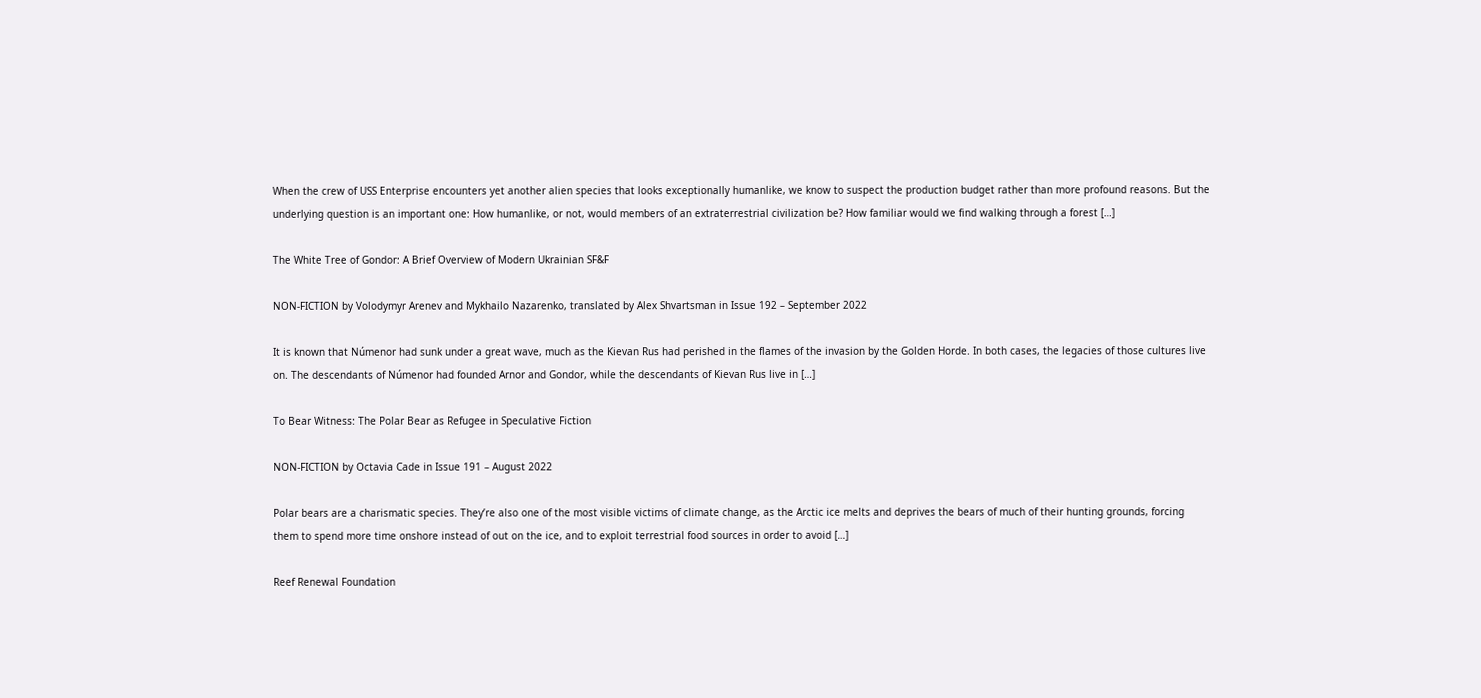When the crew of USS Enterprise encounters yet another alien species that looks exceptionally humanlike, we know to suspect the production budget rather than more profound reasons. But the underlying question is an important one: How humanlike, or not, would members of an extraterrestrial civilization be? How familiar would we find walking through a forest […]

The White Tree of Gondor: A Brief Overview of Modern Ukrainian SF&F

NON-FICTION by Volodymyr Arenev and Mykhailo Nazarenko, translated by Alex Shvartsman in Issue 192 – September 2022

It is known that Númenor had sunk under a great wave, much as the Kievan Rus had perished in the flames of the invasion by the Golden Horde. In both cases, the legacies of those cultures live on. The descendants of Númenor had founded Arnor and Gondor, while the descendants of Kievan Rus live in […]

To Bear Witness: The Polar Bear as Refugee in Speculative Fiction

NON-FICTION by Octavia Cade in Issue 191 – August 2022

Polar bears are a charismatic species. They’re also one of the most visible victims of climate change, as the Arctic ice melts and deprives the bears of much of their hunting grounds, forcing them to spend more time onshore instead of out on the ice, and to exploit terrestrial food sources in order to avoid […]

Reef Renewal Foundation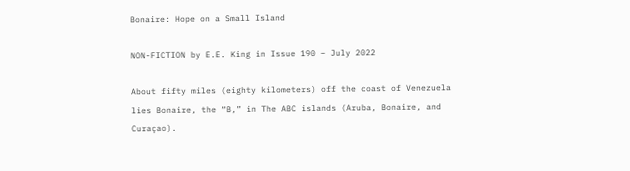Bonaire: Hope on a Small Island

NON-FICTION by E.E. King in Issue 190 – July 2022

About fifty miles (eighty kilometers) off the coast of Venezuela lies Bonaire, the “B,” in The ABC islands (Aruba, Bonaire, and Curaçao).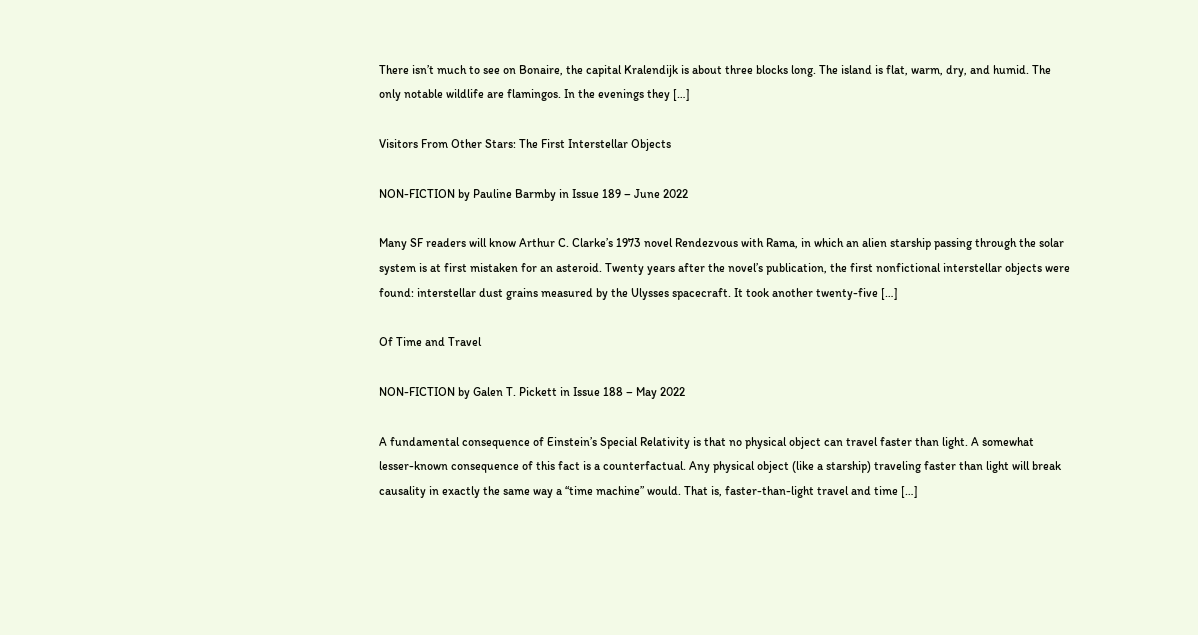There isn’t much to see on Bonaire, the capital Kralendijk is about three blocks long. The island is flat, warm, dry, and humid. The only notable wildlife are flamingos. In the evenings they […]

Visitors From Other Stars: The First Interstellar Objects

NON-FICTION by Pauline Barmby in Issue 189 – June 2022

Many SF readers will know Arthur C. Clarke’s 1973 novel Rendezvous with Rama, in which an alien starship passing through the solar system is at first mistaken for an asteroid. Twenty years after the novel’s publication, the first nonfictional interstellar objects were found: interstellar dust grains measured by the Ulysses spacecraft. It took another twenty-five […]

Of Time and Travel

NON-FICTION by Galen T. Pickett in Issue 188 – May 2022

A fundamental consequence of Einstein’s Special Relativity is that no physical object can travel faster than light. A somewhat lesser-known consequence of this fact is a counterfactual. Any physical object (like a starship) traveling faster than light will break causality in exactly the same way a “time machine” would. That is, faster-than-light travel and time […]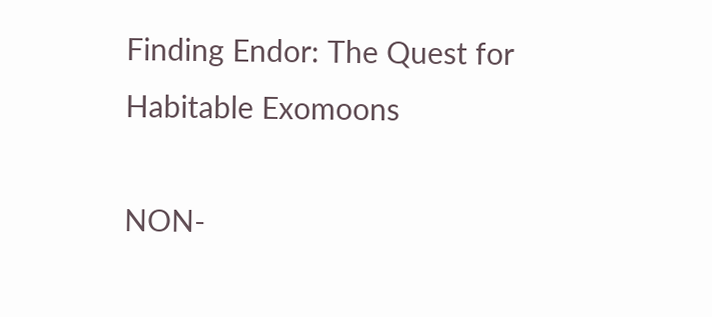Finding Endor: The Quest for Habitable Exomoons

NON-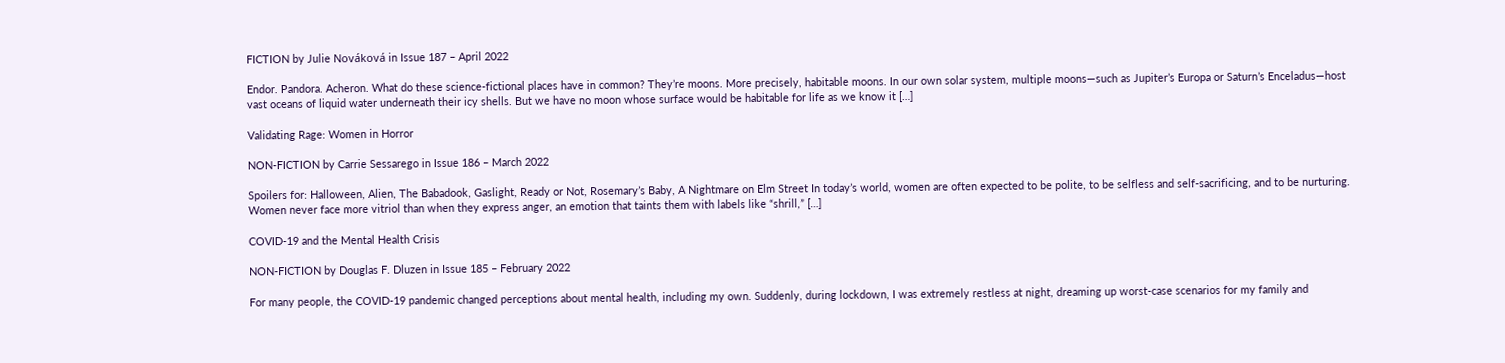FICTION by Julie Nováková in Issue 187 – April 2022

Endor. Pandora. Acheron. What do these science-fictional places have in common? They’re moons. More precisely, habitable moons. In our own solar system, multiple moons—such as Jupiter’s Europa or Saturn’s Enceladus—host vast oceans of liquid water underneath their icy shells. But we have no moon whose surface would be habitable for life as we know it […]

Validating Rage: Women in Horror

NON-FICTION by Carrie Sessarego in Issue 186 – March 2022

Spoilers for: Halloween, Alien, The Babadook, Gaslight, Ready or Not, Rosemary’s Baby, A Nightmare on Elm Street In today’s world, women are often expected to be polite, to be selfless and self-sacrificing, and to be nurturing. Women never face more vitriol than when they express anger, an emotion that taints them with labels like “shrill,” […]

COVID-19 and the Mental Health Crisis

NON-FICTION by Douglas F. Dluzen in Issue 185 – February 2022

For many people, the COVID-19 pandemic changed perceptions about mental health, including my own. Suddenly, during lockdown, I was extremely restless at night, dreaming up worst-case scenarios for my family and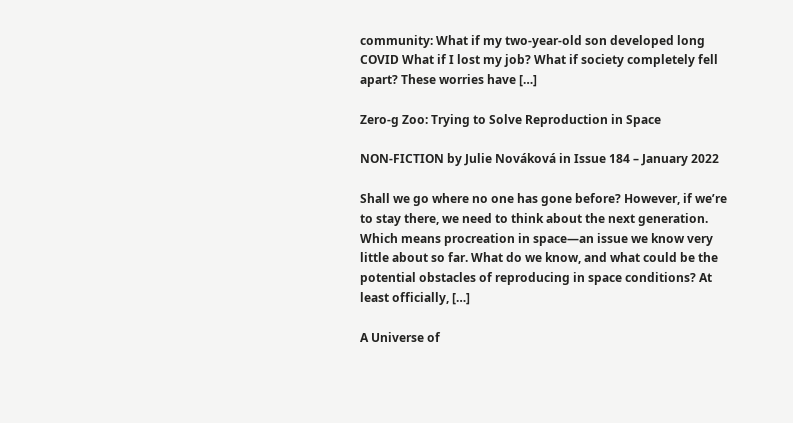community: What if my two-year-old son developed long COVID What if I lost my job? What if society completely fell apart? These worries have […]

Zero-g Zoo: Trying to Solve Reproduction in Space

NON-FICTION by Julie Nováková in Issue 184 – January 2022

Shall we go where no one has gone before? However, if we’re to stay there, we need to think about the next generation. Which means procreation in space—an issue we know very little about so far. What do we know, and what could be the potential obstacles of reproducing in space conditions? At least officially, […]

A Universe of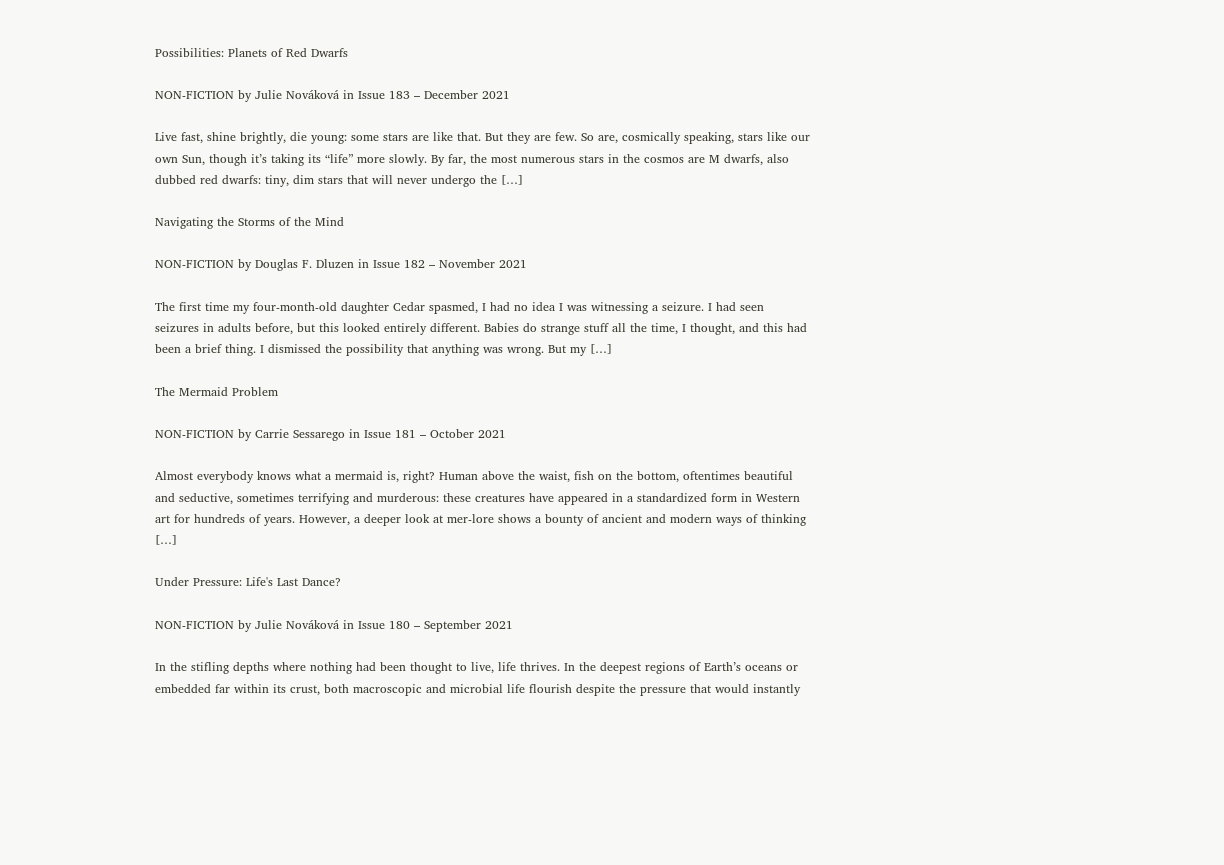Possibilities: Planets of Red Dwarfs

NON-FICTION by Julie Nováková in Issue 183 – December 2021

Live fast, shine brightly, die young: some stars are like that. But they are few. So are, cosmically speaking, stars like our own Sun, though it’s taking its “life” more slowly. By far, the most numerous stars in the cosmos are M dwarfs, also dubbed red dwarfs: tiny, dim stars that will never undergo the […]

Navigating the Storms of the Mind

NON-FICTION by Douglas F. Dluzen in Issue 182 – November 2021

The first time my four-month-old daughter Cedar spasmed, I had no idea I was witnessing a seizure. I had seen seizures in adults before, but this looked entirely different. Babies do strange stuff all the time, I thought, and this had been a brief thing. I dismissed the possibility that anything was wrong. But my […]

The Mermaid Problem

NON-FICTION by Carrie Sessarego in Issue 181 – October 2021

Almost everybody knows what a mermaid is, right? Human above the waist, fish on the bottom, oftentimes beautiful and seductive, sometimes terrifying and murderous: these creatures have appeared in a standardized form in Western art for hundreds of years. However, a deeper look at mer-lore shows a bounty of ancient and modern ways of thinking […]

Under Pressure: Life's Last Dance?

NON-FICTION by Julie Nováková in Issue 180 – September 2021

In the stifling depths where nothing had been thought to live, life thrives. In the deepest regions of Earth’s oceans or embedded far within its crust, both macroscopic and microbial life flourish despite the pressure that would instantly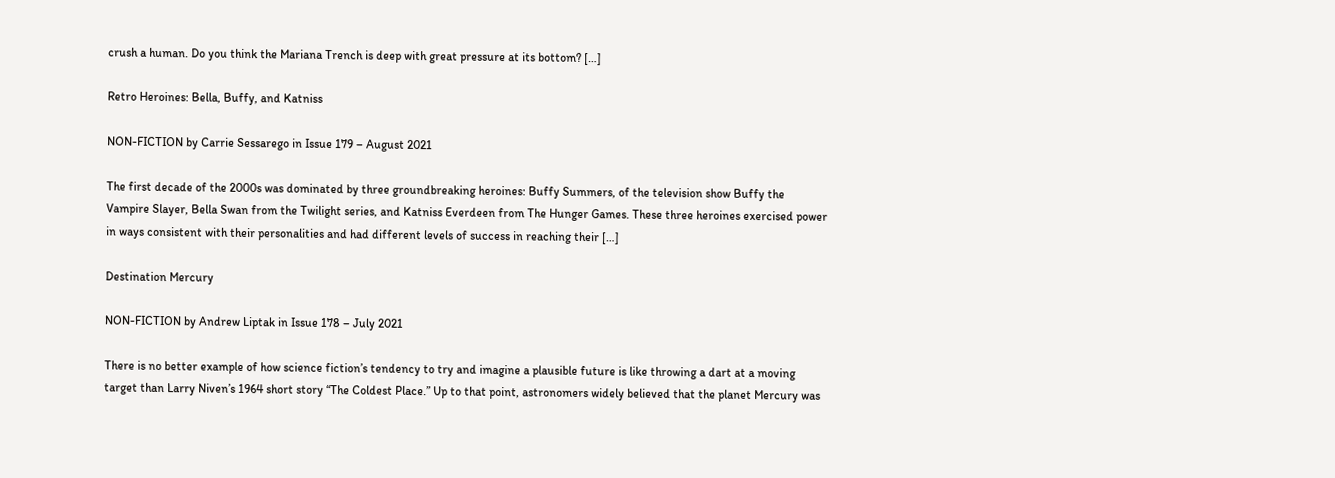crush a human. Do you think the Mariana Trench is deep with great pressure at its bottom? […]

Retro Heroines: Bella, Buffy, and Katniss

NON-FICTION by Carrie Sessarego in Issue 179 – August 2021

The first decade of the 2000s was dominated by three groundbreaking heroines: Buffy Summers, of the television show Buffy the Vampire Slayer, Bella Swan from the Twilight series, and Katniss Everdeen from The Hunger Games. These three heroines exercised power in ways consistent with their personalities and had different levels of success in reaching their […]

Destination Mercury

NON-FICTION by Andrew Liptak in Issue 178 – July 2021

There is no better example of how science fiction’s tendency to try and imagine a plausible future is like throwing a dart at a moving target than Larry Niven’s 1964 short story “The Coldest Place.” Up to that point, astronomers widely believed that the planet Mercury was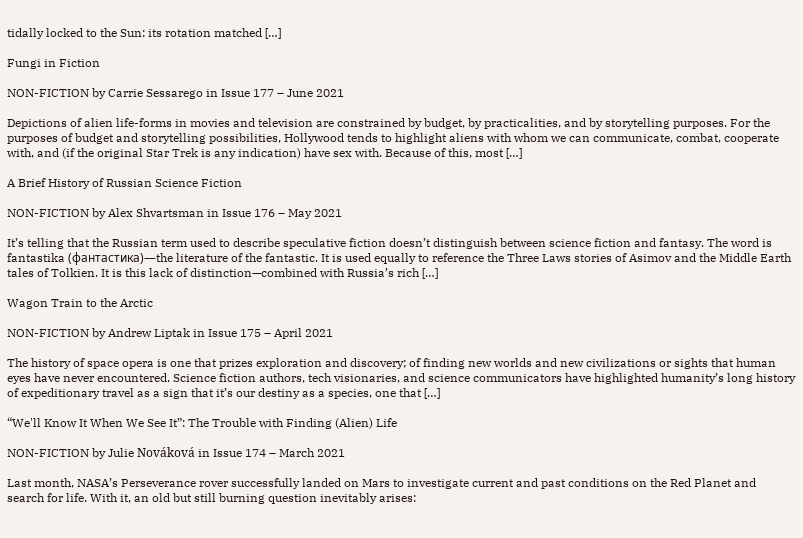tidally locked to the Sun: its rotation matched […]

Fungi in Fiction

NON-FICTION by Carrie Sessarego in Issue 177 – June 2021

Depictions of alien life-forms in movies and television are constrained by budget, by practicalities, and by storytelling purposes. For the purposes of budget and storytelling possibilities, Hollywood tends to highlight aliens with whom we can communicate, combat, cooperate with, and (if the original Star Trek is any indication) have sex with. Because of this, most […]

A Brief History of Russian Science Fiction

NON-FICTION by Alex Shvartsman in Issue 176 – May 2021

It’s telling that the Russian term used to describe speculative fiction doesn’t distinguish between science fiction and fantasy. The word is fantastika (фантастика)—the literature of the fantastic. It is used equally to reference the Three Laws stories of Asimov and the Middle Earth tales of Tolkien. It is this lack of distinction—combined with Russia’s rich […]

Wagon Train to the Arctic

NON-FICTION by Andrew Liptak in Issue 175 – April 2021

The history of space opera is one that prizes exploration and discovery; of finding new worlds and new civilizations or sights that human eyes have never encountered. Science fiction authors, tech visionaries, and science communicators have highlighted humanity’s long history of expeditionary travel as a sign that it’s our destiny as a species, one that […]

“We'll Know It When We See It”: The Trouble with Finding (Alien) Life

NON-FICTION by Julie Nováková in Issue 174 – March 2021

Last month, NASA’s Perseverance rover successfully landed on Mars to investigate current and past conditions on the Red Planet and search for life. With it, an old but still burning question inevitably arises: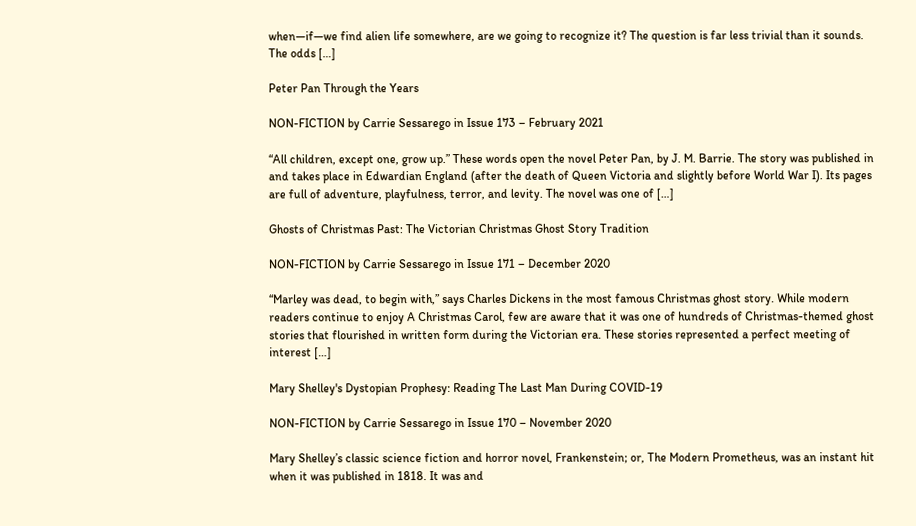when—if—we find alien life somewhere, are we going to recognize it? The question is far less trivial than it sounds. The odds […]

Peter Pan Through the Years

NON-FICTION by Carrie Sessarego in Issue 173 – February 2021

“All children, except one, grow up.” These words open the novel Peter Pan, by J. M. Barrie. The story was published in and takes place in Edwardian England (after the death of Queen Victoria and slightly before World War I). Its pages are full of adventure, playfulness, terror, and levity. The novel was one of […]

Ghosts of Christmas Past: The Victorian Christmas Ghost Story Tradition

NON-FICTION by Carrie Sessarego in Issue 171 – December 2020

“Marley was dead, to begin with,” says Charles Dickens in the most famous Christmas ghost story. While modern readers continue to enjoy A Christmas Carol, few are aware that it was one of hundreds of Christmas-themed ghost stories that flourished in written form during the Victorian era. These stories represented a perfect meeting of interest […]

Mary Shelley's Dystopian Prophesy: Reading The Last Man During COVID-19

NON-FICTION by Carrie Sessarego in Issue 170 – November 2020

Mary Shelley’s classic science fiction and horror novel, Frankenstein; or, The Modern Prometheus, was an instant hit when it was published in 1818. It was and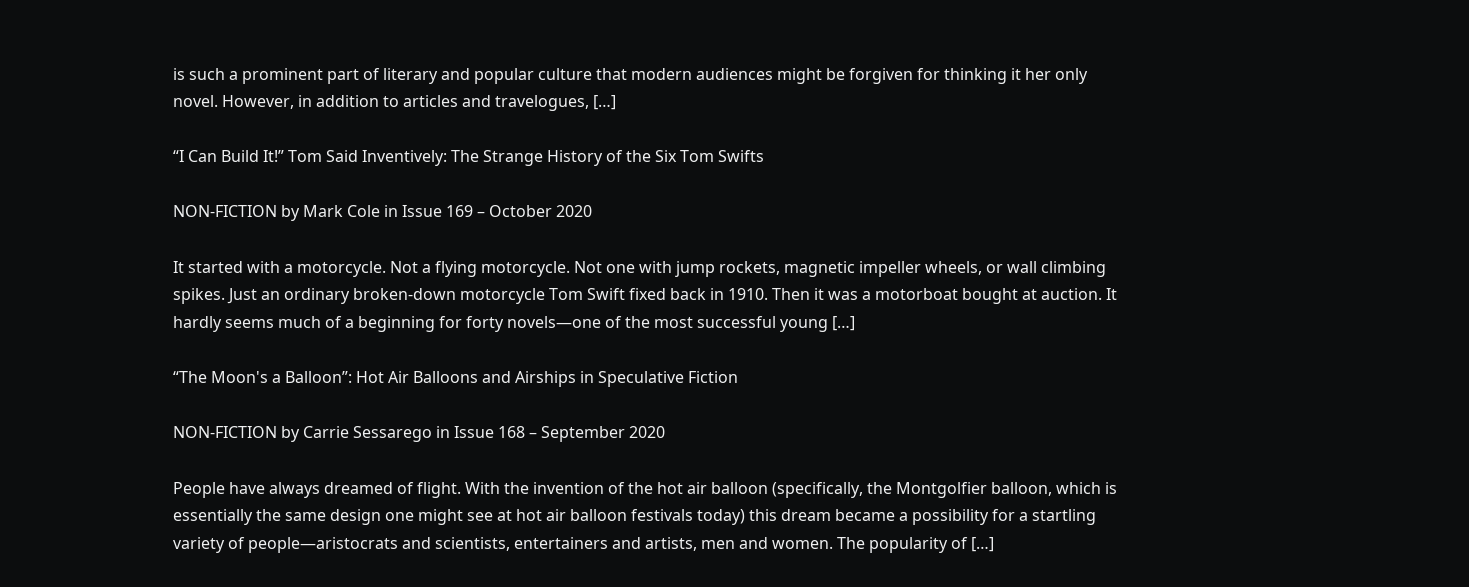is such a prominent part of literary and popular culture that modern audiences might be forgiven for thinking it her only novel. However, in addition to articles and travelogues, […]

“I Can Build It!” Tom Said Inventively: The Strange History of the Six Tom Swifts

NON-FICTION by Mark Cole in Issue 169 – October 2020

It started with a motorcycle. Not a flying motorcycle. Not one with jump rockets, magnetic impeller wheels, or wall climbing spikes. Just an ordinary broken-down motorcycle Tom Swift fixed back in 1910. Then it was a motorboat bought at auction. It hardly seems much of a beginning for forty novels—one of the most successful young […]

“The Moon's a Balloon”: Hot Air Balloons and Airships in Speculative Fiction

NON-FICTION by Carrie Sessarego in Issue 168 – September 2020

People have always dreamed of flight. With the invention of the hot air balloon (specifically, the Montgolfier balloon, which is essentially the same design one might see at hot air balloon festivals today) this dream became a possibility for a startling variety of people—aristocrats and scientists, entertainers and artists, men and women. The popularity of […]